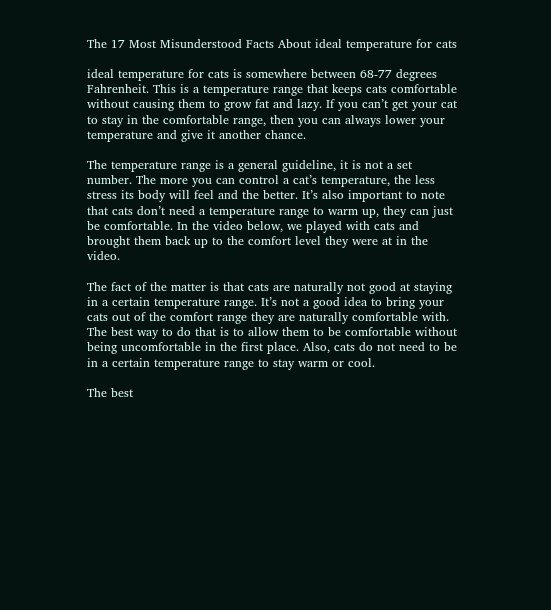The 17 Most Misunderstood Facts About ideal temperature for cats

ideal temperature for cats is somewhere between 68-77 degrees Fahrenheit. This is a temperature range that keeps cats comfortable without causing them to grow fat and lazy. If you can’t get your cat to stay in the comfortable range, then you can always lower your temperature and give it another chance.

The temperature range is a general guideline, it is not a set number. The more you can control a cat’s temperature, the less stress its body will feel and the better. It’s also important to note that cats don’t need a temperature range to warm up, they can just be comfortable. In the video below, we played with cats and brought them back up to the comfort level they were at in the video.

The fact of the matter is that cats are naturally not good at staying in a certain temperature range. It’s not a good idea to bring your cats out of the comfort range they are naturally comfortable with. The best way to do that is to allow them to be comfortable without being uncomfortable in the first place. Also, cats do not need to be in a certain temperature range to stay warm or cool.

The best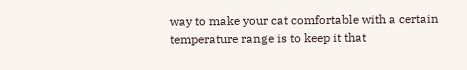way to make your cat comfortable with a certain temperature range is to keep it that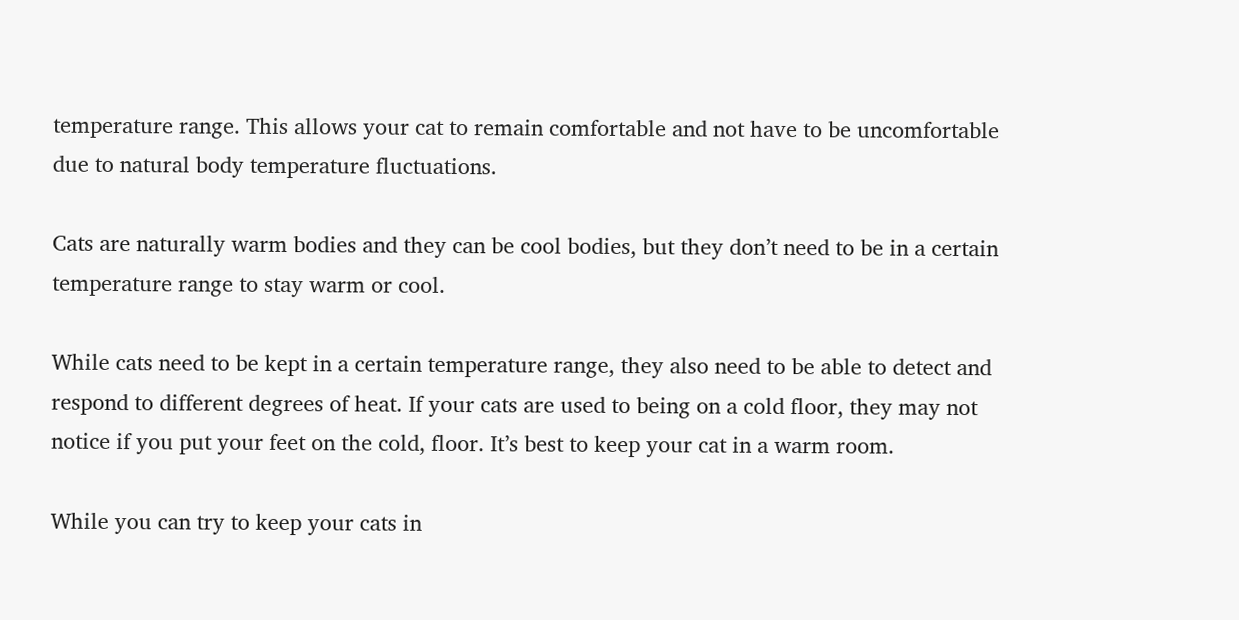temperature range. This allows your cat to remain comfortable and not have to be uncomfortable due to natural body temperature fluctuations.

Cats are naturally warm bodies and they can be cool bodies, but they don’t need to be in a certain temperature range to stay warm or cool.

While cats need to be kept in a certain temperature range, they also need to be able to detect and respond to different degrees of heat. If your cats are used to being on a cold floor, they may not notice if you put your feet on the cold, floor. It’s best to keep your cat in a warm room.

While you can try to keep your cats in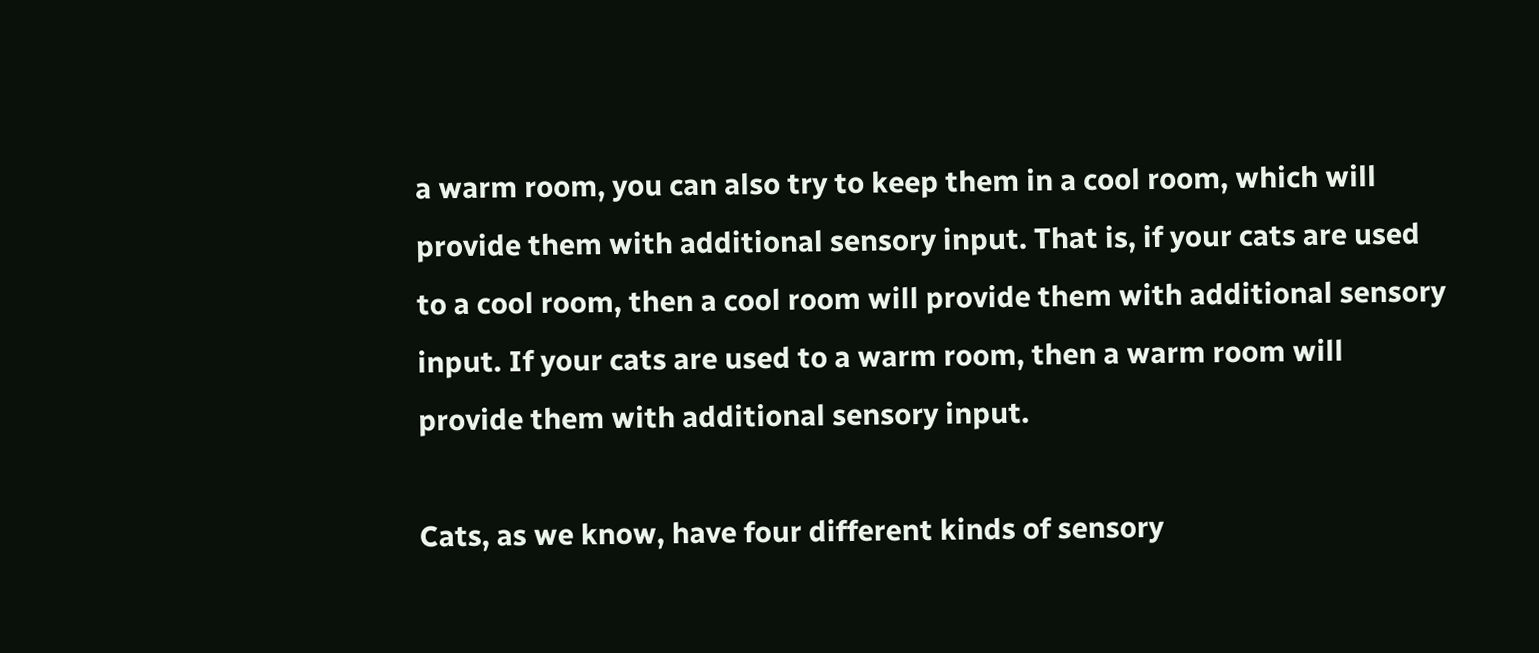a warm room, you can also try to keep them in a cool room, which will provide them with additional sensory input. That is, if your cats are used to a cool room, then a cool room will provide them with additional sensory input. If your cats are used to a warm room, then a warm room will provide them with additional sensory input.

Cats, as we know, have four different kinds of sensory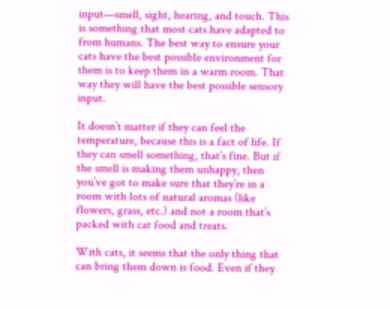input—smell, sight, hearing, and touch. This is something that most cats have adapted to from humans. The best way to ensure your cats have the best possible environment for them is to keep them in a warm room. That way they will have the best possible sensory input.

It doesn’t matter if they can feel the temperature, because this is a fact of life. If they can smell something, that’s fine. But if the smell is making them unhappy, then you’ve got to make sure that they’re in a room with lots of natural aromas (like flowers, grass, etc.) and not a room that’s packed with cat food and treats.

With cats, it seems that the only thing that can bring them down is food. Even if they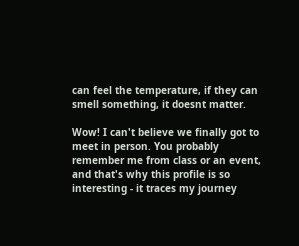can feel the temperature, if they can smell something, it doesnt matter.

Wow! I can't believe we finally got to meet in person. You probably remember me from class or an event, and that's why this profile is so interesting - it traces my journey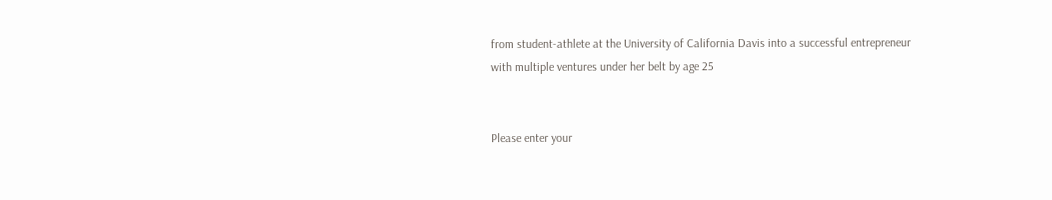from student-athlete at the University of California Davis into a successful entrepreneur with multiple ventures under her belt by age 25


Please enter your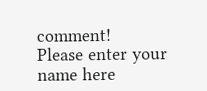comment!
Please enter your name here